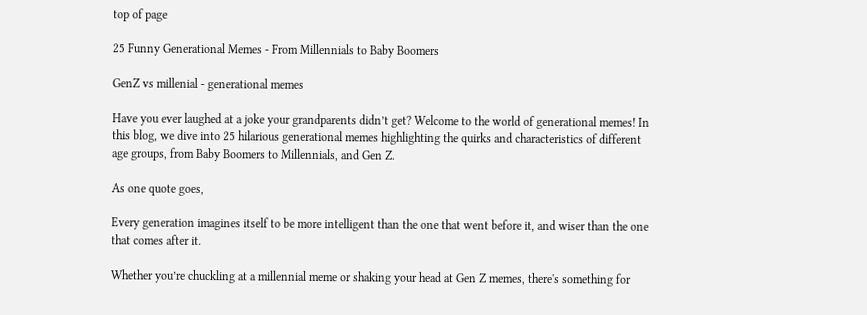top of page

25 Funny Generational Memes - From Millennials to Baby Boomers

GenZ vs millenial - generational memes

Have you ever laughed at a joke your grandparents didn’t get? Welcome to the world of generational memes! In this blog, we dive into 25 hilarious generational memes highlighting the quirks and characteristics of different age groups, from Baby Boomers to Millennials, and Gen Z.

As one quote goes,

Every generation imagines itself to be more intelligent than the one that went before it, and wiser than the one that comes after it.

Whether you’re chuckling at a millennial meme or shaking your head at Gen Z memes, there's something for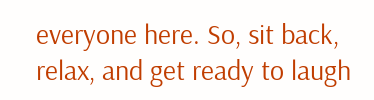everyone here. So, sit back, relax, and get ready to laugh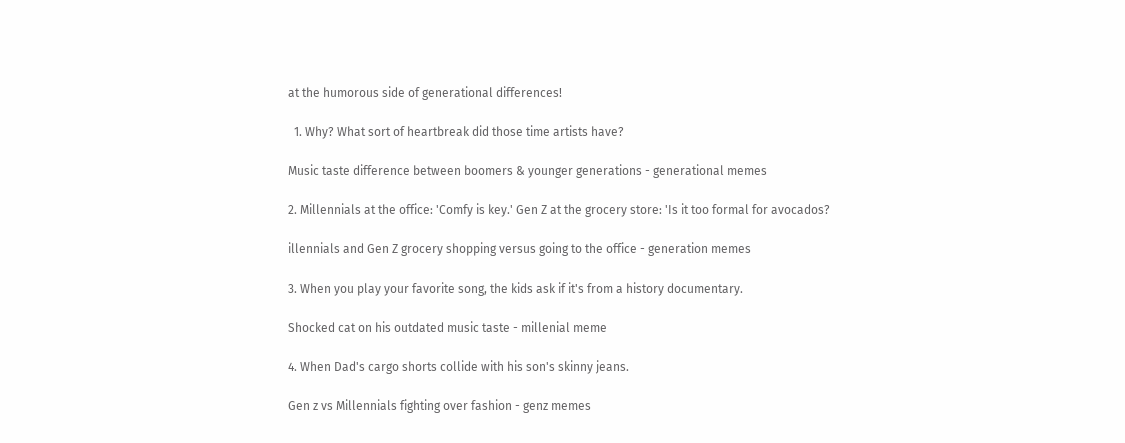at the humorous side of generational differences!

  1. Why? What sort of heartbreak did those time artists have?

Music taste difference between boomers & younger generations - generational memes

2. Millennials at the office: 'Comfy is key.' Gen Z at the grocery store: 'Is it too formal for avocados?

illennials and Gen Z grocery shopping versus going to the office - generation memes

3. When you play your favorite song, the kids ask if it's from a history documentary.

Shocked cat on his outdated music taste - millenial meme

4. When Dad's cargo shorts collide with his son's skinny jeans.

Gen z vs Millennials fighting over fashion - genz memes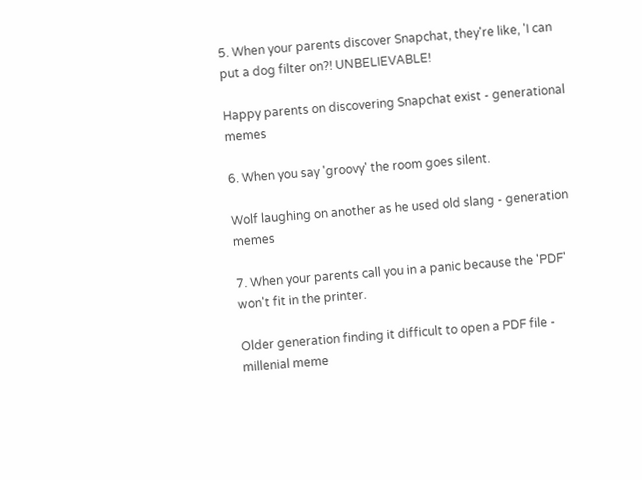5. When your parents discover Snapchat, they're like, 'I can put a dog filter on?! UNBELIEVABLE!

Happy parents on discovering Snapchat exist - generational memes

6. When you say 'groovy' the room goes silent.

Wolf laughing on another as he used old slang - generation memes

7. When your parents call you in a panic because the 'PDF' won't fit in the printer.

Older generation finding it difficult to open a PDF file - millenial meme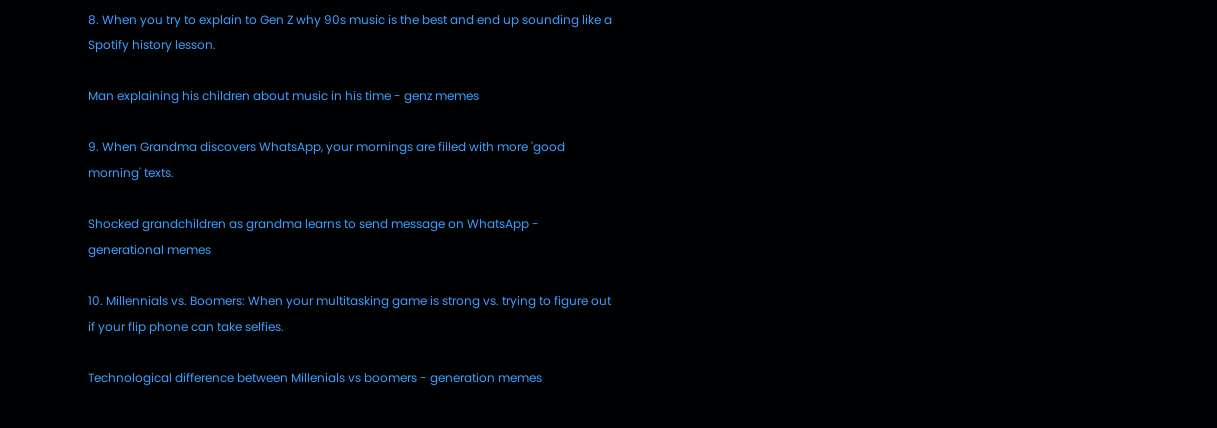8. When you try to explain to Gen Z why 90s music is the best and end up sounding like a Spotify history lesson.

Man explaining his children about music in his time - genz memes

9. When Grandma discovers WhatsApp, your mornings are filled with more 'good morning' texts.

Shocked grandchildren as grandma learns to send message on WhatsApp - generational memes

10. Millennials vs. Boomers: When your multitasking game is strong vs. trying to figure out if your flip phone can take selfies.

Technological difference between Millenials vs boomers - generation memes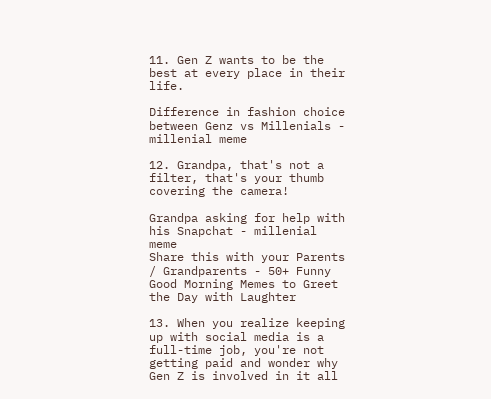11. Gen Z wants to be the best at every place in their life.

Difference in fashion choice between Genz vs Millenials - millenial meme

12. Grandpa, that's not a filter, that's your thumb covering the camera!

Grandpa asking for help with his Snapchat - millenial meme
Share this with your Parents / Grandparents - 50+ Funny Good Morning Memes to Greet the Day with Laughter

13. When you realize keeping up with social media is a full-time job, you're not getting paid and wonder why Gen Z is involved in it all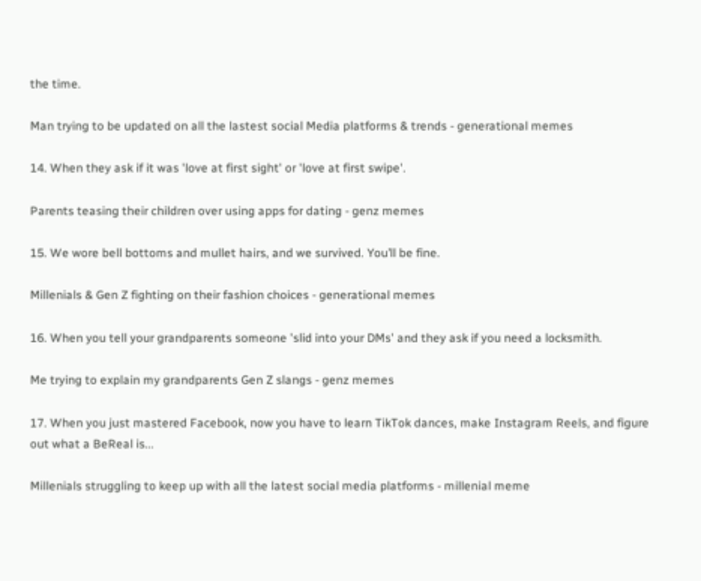the time.

Man trying to be updated on all the lastest social Media platforms & trends - generational memes

14. When they ask if it was 'love at first sight' or 'love at first swipe'.

Parents teasing their children over using apps for dating - genz memes

15. We wore bell bottoms and mullet hairs, and we survived. You’ll be fine.

Millenials & Gen Z fighting on their fashion choices - generational memes

16. When you tell your grandparents someone 'slid into your DMs' and they ask if you need a locksmith.

Me trying to explain my grandparents Gen Z slangs - genz memes

17. When you just mastered Facebook, now you have to learn TikTok dances, make Instagram Reels, and figure out what a BeReal is...

Millenials struggling to keep up with all the latest social media platforms - millenial meme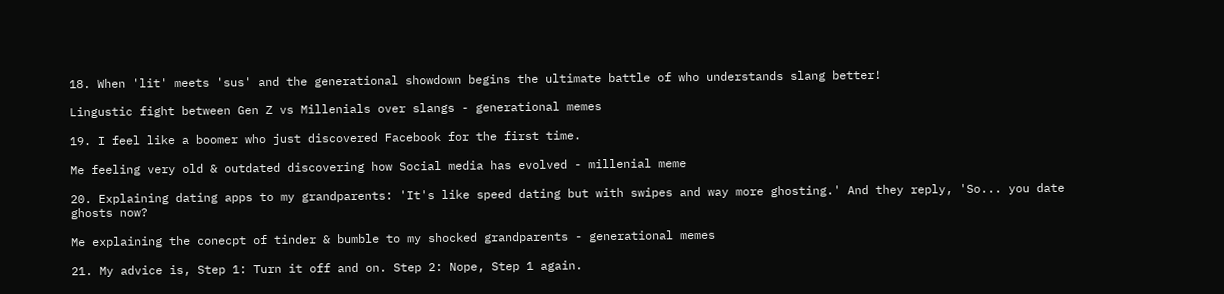18. When 'lit' meets 'sus' and the generational showdown begins the ultimate battle of who understands slang better!

Lingustic fight between Gen Z vs Millenials over slangs - generational memes

19. I feel like a boomer who just discovered Facebook for the first time.

Me feeling very old & outdated discovering how Social media has evolved - millenial meme

20. Explaining dating apps to my grandparents: 'It's like speed dating but with swipes and way more ghosting.' And they reply, 'So... you date ghosts now?

Me explaining the conecpt of tinder & bumble to my shocked grandparents - generational memes

21. My advice is, Step 1: Turn it off and on. Step 2: Nope, Step 1 again.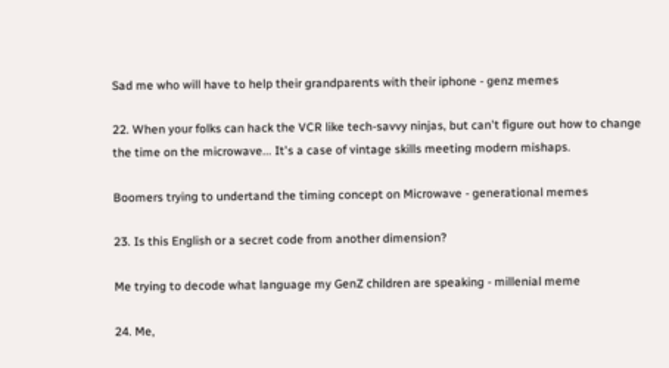Sad me who will have to help their grandparents with their iphone - genz memes

22. When your folks can hack the VCR like tech-savvy ninjas, but can't figure out how to change the time on the microwave... It's a case of vintage skills meeting modern mishaps.

Boomers trying to undertand the timing concept on Microwave - generational memes

23. Is this English or a secret code from another dimension?

Me trying to decode what language my GenZ children are speaking - millenial meme

24. Me,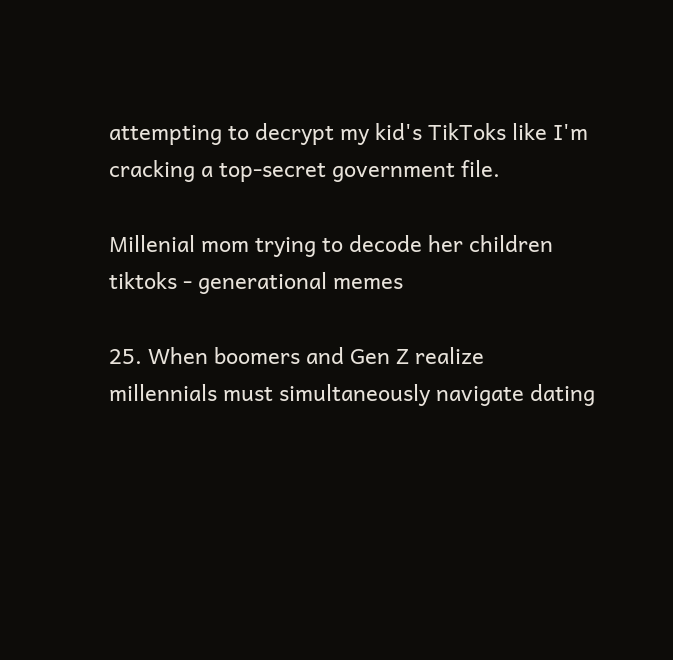attempting to decrypt my kid's TikToks like I'm cracking a top-secret government file.

Millenial mom trying to decode her children tiktoks - generational memes

25. When boomers and Gen Z realize millennials must simultaneously navigate dating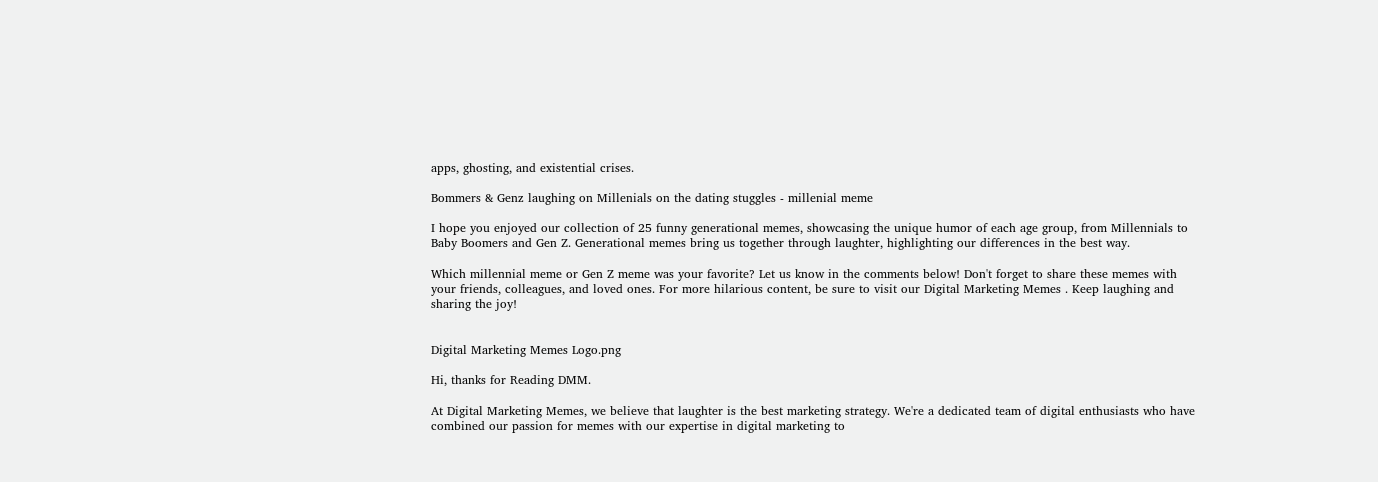apps, ghosting, and existential crises.

Bommers & Genz laughing on Millenials on the dating stuggles - millenial meme

I hope you enjoyed our collection of 25 funny generational memes, showcasing the unique humor of each age group, from Millennials to Baby Boomers and Gen Z. Generational memes bring us together through laughter, highlighting our differences in the best way.

Which millennial meme or Gen Z meme was your favorite? Let us know in the comments below! Don't forget to share these memes with your friends, colleagues, and loved ones. For more hilarious content, be sure to visit our Digital Marketing Memes . Keep laughing and sharing the joy!


Digital Marketing Memes Logo.png

Hi, thanks for Reading DMM.

At Digital Marketing Memes, we believe that laughter is the best marketing strategy. We're a dedicated team of digital enthusiasts who have combined our passion for memes with our expertise in digital marketing to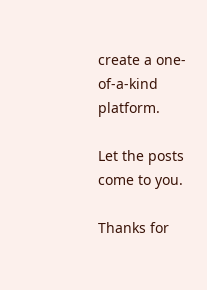create a one-of-a-kind platform.

Let the posts
come to you.

Thanks for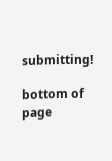submitting!

bottom of page